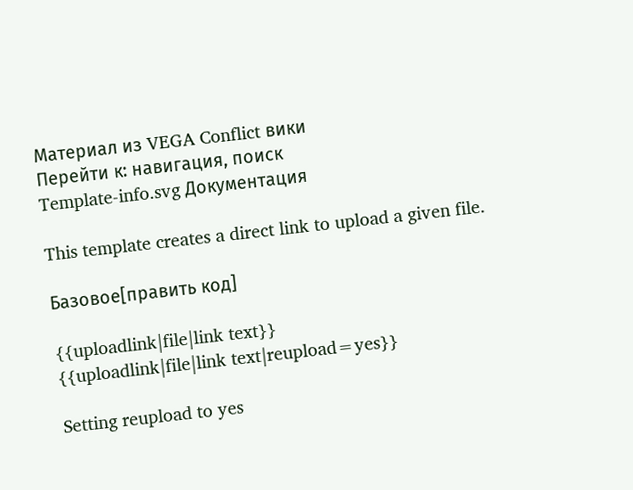Материал из VEGA Conflict вики
Перейти к: навигация, поиск
Template-info.svg Документация

This template creates a direct link to upload a given file.

Базовое[править код]

{{uploadlink|file|link text}}
{{uploadlink|file|link text|reupload=yes}}

Setting reupload to yes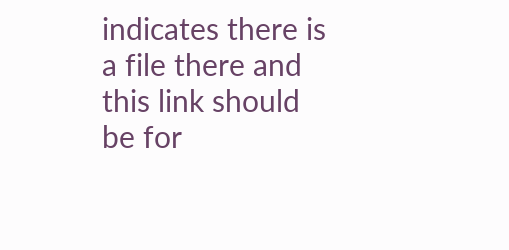indicates there is a file there and this link should be for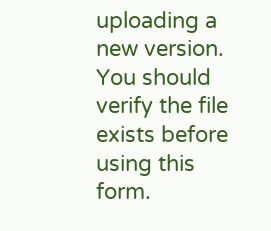uploading a new version. You should verify the file exists before using this form.